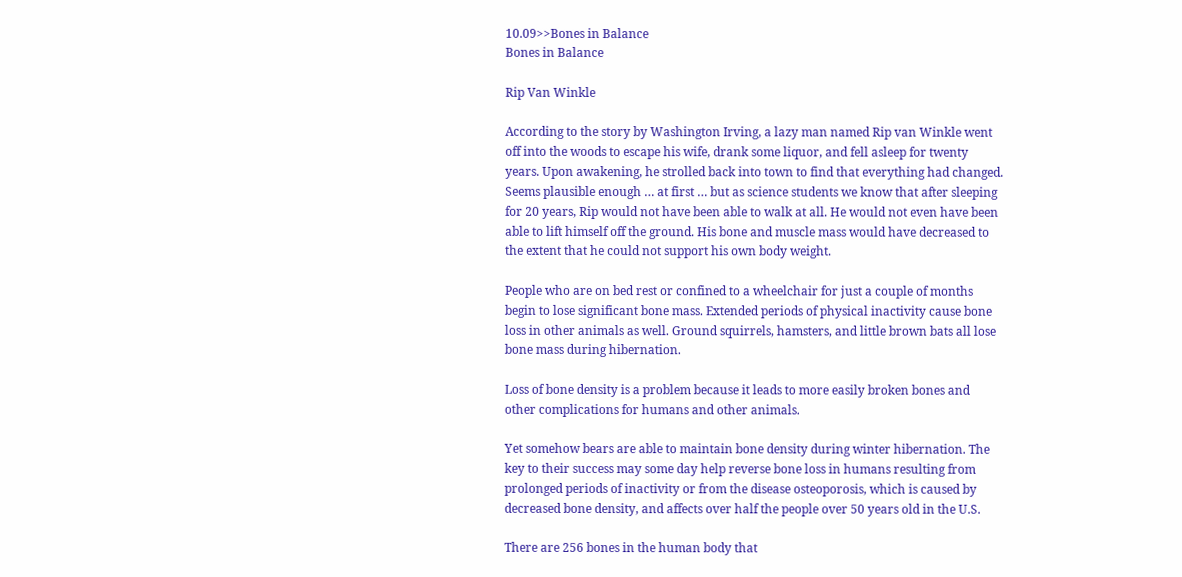10.09>>Bones in Balance
Bones in Balance

Rip Van Winkle

According to the story by Washington Irving, a lazy man named Rip van Winkle went off into the woods to escape his wife, drank some liquor, and fell asleep for twenty years. Upon awakening, he strolled back into town to find that everything had changed. Seems plausible enough … at first … but as science students we know that after sleeping for 20 years, Rip would not have been able to walk at all. He would not even have been able to lift himself off the ground. His bone and muscle mass would have decreased to the extent that he could not support his own body weight.

People who are on bed rest or confined to a wheelchair for just a couple of months begin to lose significant bone mass. Extended periods of physical inactivity cause bone loss in other animals as well. Ground squirrels, hamsters, and little brown bats all lose bone mass during hibernation.

Loss of bone density is a problem because it leads to more easily broken bones and other complications for humans and other animals.

Yet somehow bears are able to maintain bone density during winter hibernation. The key to their success may some day help reverse bone loss in humans resulting from prolonged periods of inactivity or from the disease osteoporosis, which is caused by decreased bone density, and affects over half the people over 50 years old in the U.S.

There are 256 bones in the human body that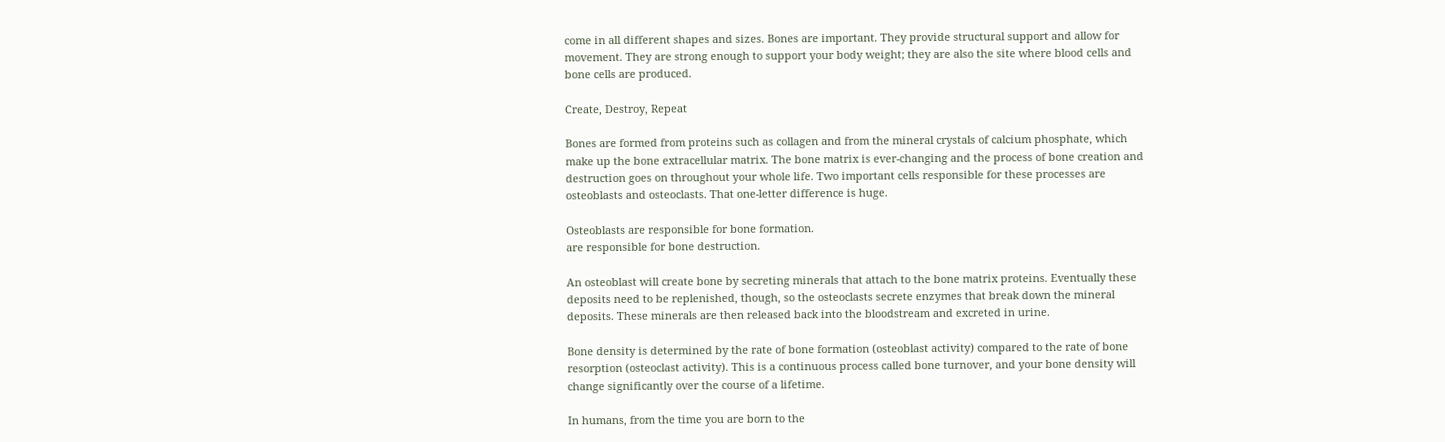come in all different shapes and sizes. Bones are important. They provide structural support and allow for movement. They are strong enough to support your body weight; they are also the site where blood cells and bone cells are produced.

Create, Destroy, Repeat

Bones are formed from proteins such as collagen and from the mineral crystals of calcium phosphate, which make up the bone extracellular matrix. The bone matrix is ever-changing and the process of bone creation and destruction goes on throughout your whole life. Two important cells responsible for these processes are osteoblasts and osteoclasts. That one-letter difference is huge.

Osteoblasts are responsible for bone formation.
are responsible for bone destruction.

An osteoblast will create bone by secreting minerals that attach to the bone matrix proteins. Eventually these deposits need to be replenished, though, so the osteoclasts secrete enzymes that break down the mineral deposits. These minerals are then released back into the bloodstream and excreted in urine.

Bone density is determined by the rate of bone formation (osteoblast activity) compared to the rate of bone resorption (osteoclast activity). This is a continuous process called bone turnover, and your bone density will change significantly over the course of a lifetime.

In humans, from the time you are born to the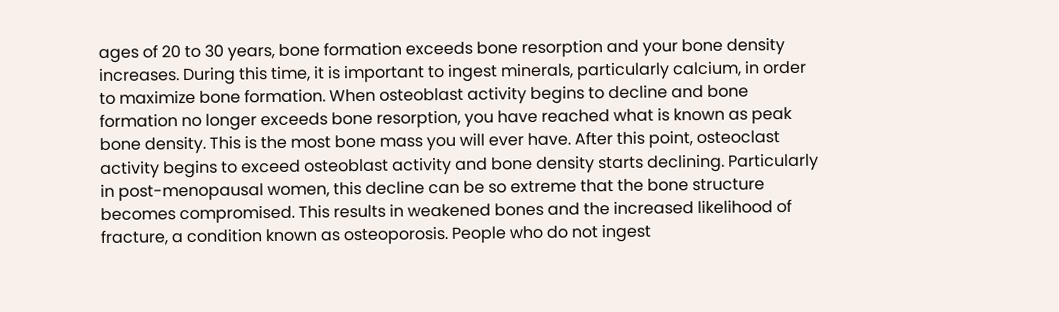ages of 20 to 30 years, bone formation exceeds bone resorption and your bone density increases. During this time, it is important to ingest minerals, particularly calcium, in order to maximize bone formation. When osteoblast activity begins to decline and bone formation no longer exceeds bone resorption, you have reached what is known as peak bone density. This is the most bone mass you will ever have. After this point, osteoclast activity begins to exceed osteoblast activity and bone density starts declining. Particularly in post-menopausal women, this decline can be so extreme that the bone structure becomes compromised. This results in weakened bones and the increased likelihood of fracture, a condition known as osteoporosis. People who do not ingest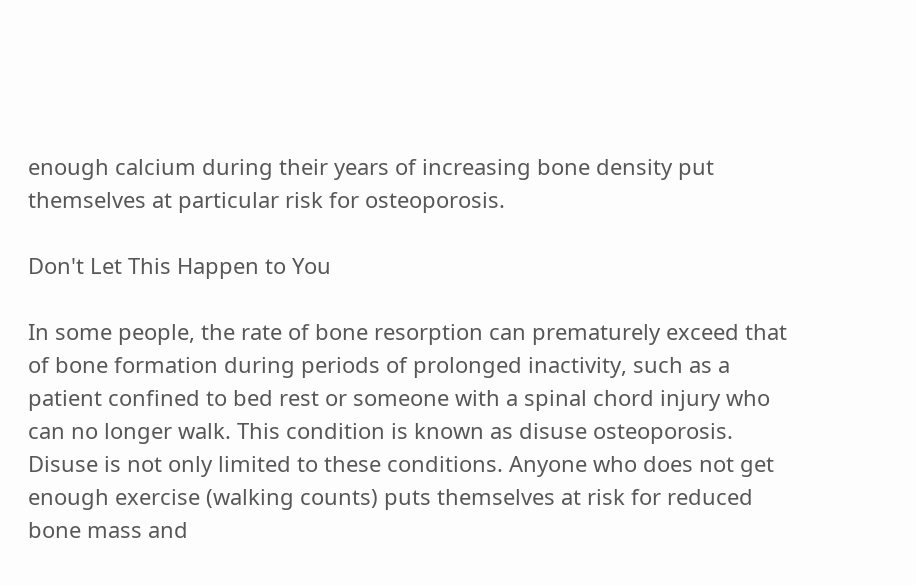enough calcium during their years of increasing bone density put themselves at particular risk for osteoporosis.

Don't Let This Happen to You

In some people, the rate of bone resorption can prematurely exceed that of bone formation during periods of prolonged inactivity, such as a patient confined to bed rest or someone with a spinal chord injury who can no longer walk. This condition is known as disuse osteoporosis. Disuse is not only limited to these conditions. Anyone who does not get enough exercise (walking counts) puts themselves at risk for reduced bone mass and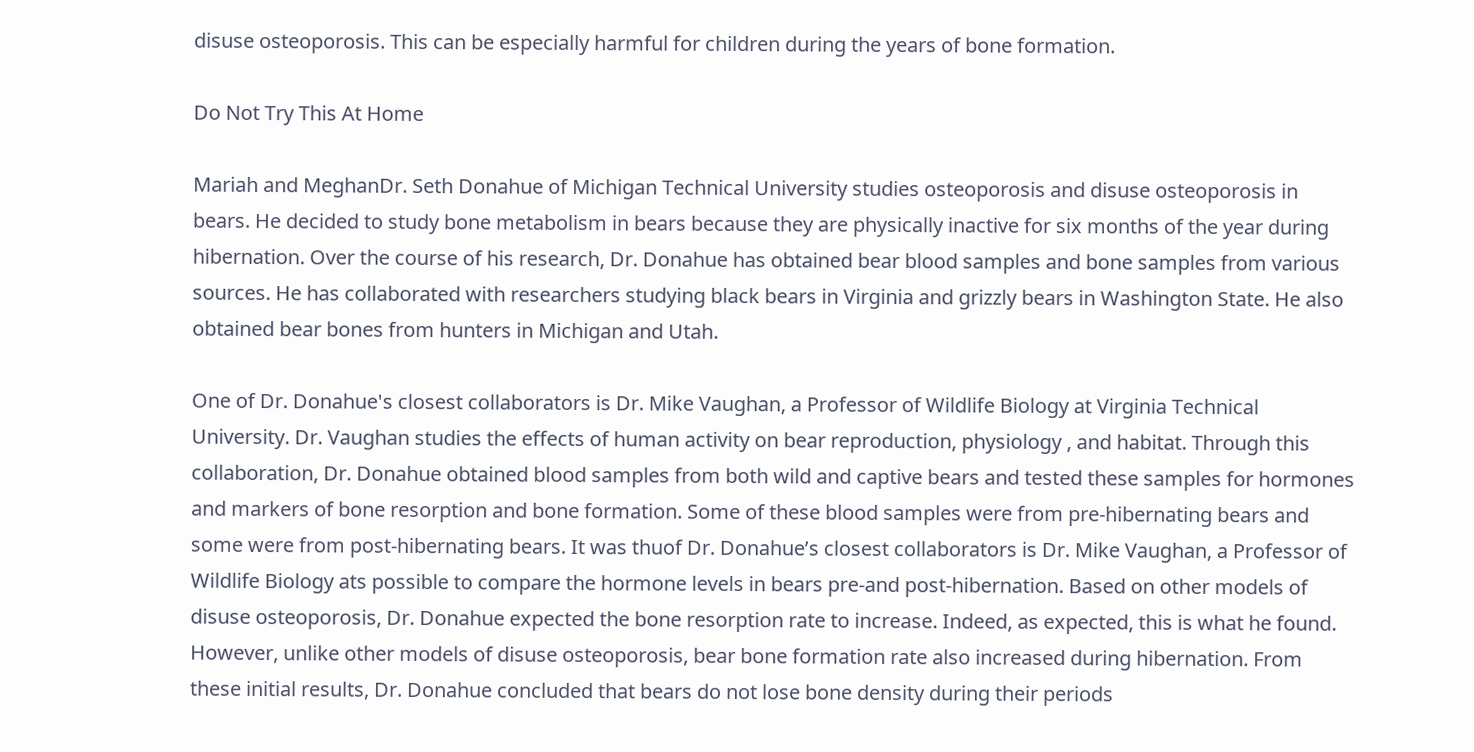disuse osteoporosis. This can be especially harmful for children during the years of bone formation.

Do Not Try This At Home

Mariah and MeghanDr. Seth Donahue of Michigan Technical University studies osteoporosis and disuse osteoporosis in bears. He decided to study bone metabolism in bears because they are physically inactive for six months of the year during hibernation. Over the course of his research, Dr. Donahue has obtained bear blood samples and bone samples from various sources. He has collaborated with researchers studying black bears in Virginia and grizzly bears in Washington State. He also obtained bear bones from hunters in Michigan and Utah.

One of Dr. Donahue's closest collaborators is Dr. Mike Vaughan, a Professor of Wildlife Biology at Virginia Technical University. Dr. Vaughan studies the effects of human activity on bear reproduction, physiology , and habitat. Through this collaboration, Dr. Donahue obtained blood samples from both wild and captive bears and tested these samples for hormones and markers of bone resorption and bone formation. Some of these blood samples were from pre-hibernating bears and some were from post-hibernating bears. It was thuof Dr. Donahue’s closest collaborators is Dr. Mike Vaughan, a Professor of Wildlife Biology ats possible to compare the hormone levels in bears pre-and post-hibernation. Based on other models of disuse osteoporosis, Dr. Donahue expected the bone resorption rate to increase. Indeed, as expected, this is what he found. However, unlike other models of disuse osteoporosis, bear bone formation rate also increased during hibernation. From these initial results, Dr. Donahue concluded that bears do not lose bone density during their periods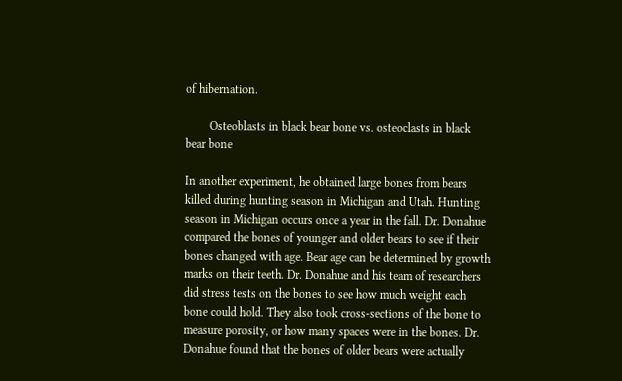of hibernation.

        Osteoblasts in black bear bone vs. osteoclasts in black bear bone

In another experiment, he obtained large bones from bears killed during hunting season in Michigan and Utah. Hunting season in Michigan occurs once a year in the fall. Dr. Donahue compared the bones of younger and older bears to see if their bones changed with age. Bear age can be determined by growth marks on their teeth. Dr. Donahue and his team of researchers did stress tests on the bones to see how much weight each bone could hold. They also took cross-sections of the bone to measure porosity, or how many spaces were in the bones. Dr. Donahue found that the bones of older bears were actually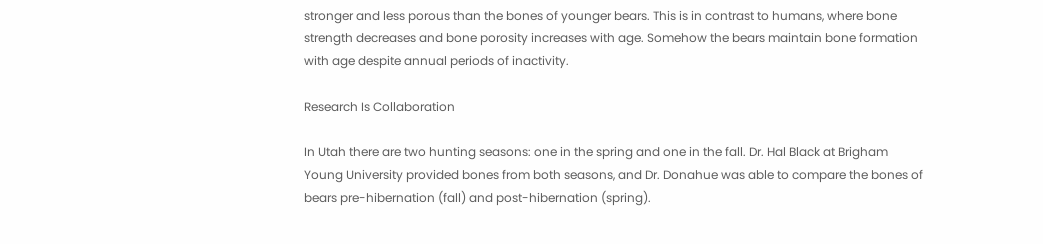stronger and less porous than the bones of younger bears. This is in contrast to humans, where bone strength decreases and bone porosity increases with age. Somehow the bears maintain bone formation with age despite annual periods of inactivity.

Research Is Collaboration

In Utah there are two hunting seasons: one in the spring and one in the fall. Dr. Hal Black at Brigham Young University provided bones from both seasons, and Dr. Donahue was able to compare the bones of bears pre-hibernation (fall) and post-hibernation (spring).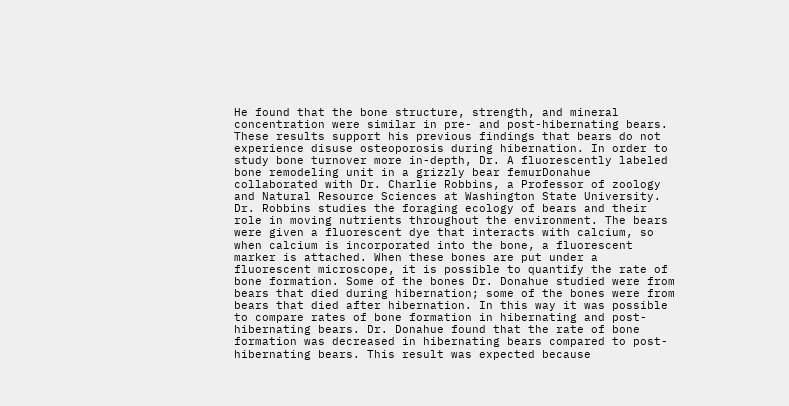He found that the bone structure, strength, and mineral concentration were similar in pre- and post-hibernating bears. These results support his previous findings that bears do not experience disuse osteoporosis during hibernation. In order to study bone turnover more in-depth, Dr. A fluorescently labeled bone remodeling unit in a grizzly bear femurDonahue collaborated with Dr. Charlie Robbins, a Professor of zoology and Natural Resource Sciences at Washington State University. Dr. Robbins studies the foraging ecology of bears and their role in moving nutrients throughout the environment. The bears were given a fluorescent dye that interacts with calcium, so when calcium is incorporated into the bone, a fluorescent marker is attached. When these bones are put under a fluorescent microscope, it is possible to quantify the rate of bone formation. Some of the bones Dr. Donahue studied were from bears that died during hibernation; some of the bones were from bears that died after hibernation. In this way it was possible to compare rates of bone formation in hibernating and post-hibernating bears. Dr. Donahue found that the rate of bone formation was decreased in hibernating bears compared to post-hibernating bears. This result was expected because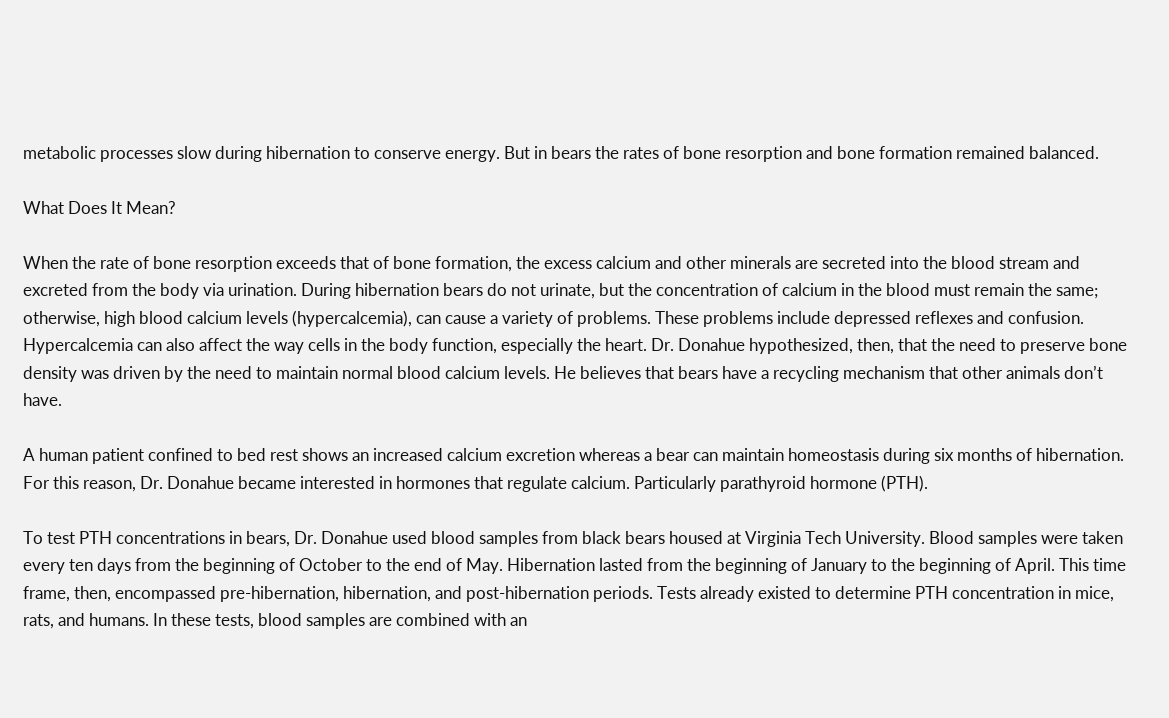metabolic processes slow during hibernation to conserve energy. But in bears the rates of bone resorption and bone formation remained balanced.

What Does It Mean?

When the rate of bone resorption exceeds that of bone formation, the excess calcium and other minerals are secreted into the blood stream and excreted from the body via urination. During hibernation bears do not urinate, but the concentration of calcium in the blood must remain the same; otherwise, high blood calcium levels (hypercalcemia), can cause a variety of problems. These problems include depressed reflexes and confusion. Hypercalcemia can also affect the way cells in the body function, especially the heart. Dr. Donahue hypothesized, then, that the need to preserve bone density was driven by the need to maintain normal blood calcium levels. He believes that bears have a recycling mechanism that other animals don’t have.

A human patient confined to bed rest shows an increased calcium excretion whereas a bear can maintain homeostasis during six months of hibernation. For this reason, Dr. Donahue became interested in hormones that regulate calcium. Particularly parathyroid hormone (PTH).

To test PTH concentrations in bears, Dr. Donahue used blood samples from black bears housed at Virginia Tech University. Blood samples were taken every ten days from the beginning of October to the end of May. Hibernation lasted from the beginning of January to the beginning of April. This time frame, then, encompassed pre-hibernation, hibernation, and post-hibernation periods. Tests already existed to determine PTH concentration in mice, rats, and humans. In these tests, blood samples are combined with an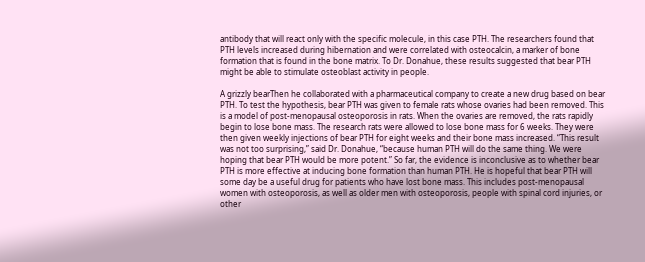antibody that will react only with the specific molecule, in this case PTH. The researchers found that PTH levels increased during hibernation and were correlated with osteocalcin, a marker of bone formation that is found in the bone matrix. To Dr. Donahue, these results suggested that bear PTH might be able to stimulate osteoblast activity in people.

A grizzly bearThen he collaborated with a pharmaceutical company to create a new drug based on bear PTH. To test the hypothesis, bear PTH was given to female rats whose ovaries had been removed. This is a model of post-menopausal osteoporosis in rats. When the ovaries are removed, the rats rapidly begin to lose bone mass. The research rats were allowed to lose bone mass for 6 weeks. They were then given weekly injections of bear PTH for eight weeks and their bone mass increased. “This result was not too surprising,” said Dr. Donahue, “because human PTH will do the same thing. We were hoping that bear PTH would be more potent.” So far, the evidence is inconclusive as to whether bear PTH is more effective at inducing bone formation than human PTH. He is hopeful that bear PTH will some day be a useful drug for patients who have lost bone mass. This includes post-menopausal women with osteoporosis, as well as older men with osteoporosis, people with spinal cord injuries, or other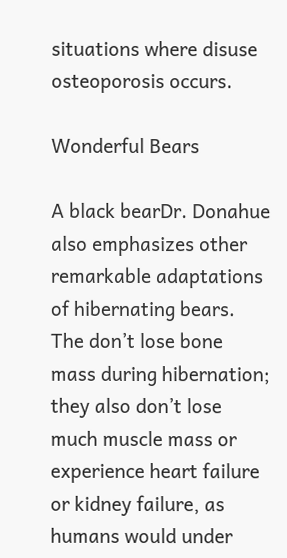situations where disuse osteoporosis occurs.

Wonderful Bears

A black bearDr. Donahue also emphasizes other remarkable adaptations of hibernating bears. The don’t lose bone mass during hibernation; they also don’t lose much muscle mass or experience heart failure or kidney failure, as humans would under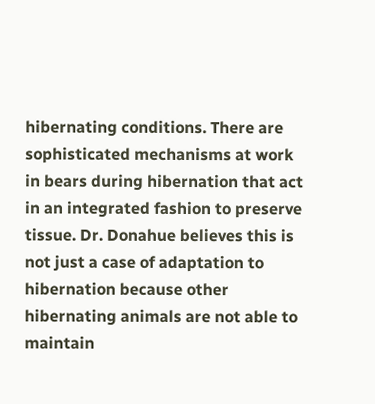hibernating conditions. There are sophisticated mechanisms at work in bears during hibernation that act in an integrated fashion to preserve tissue. Dr. Donahue believes this is not just a case of adaptation to hibernation because other hibernating animals are not able to maintain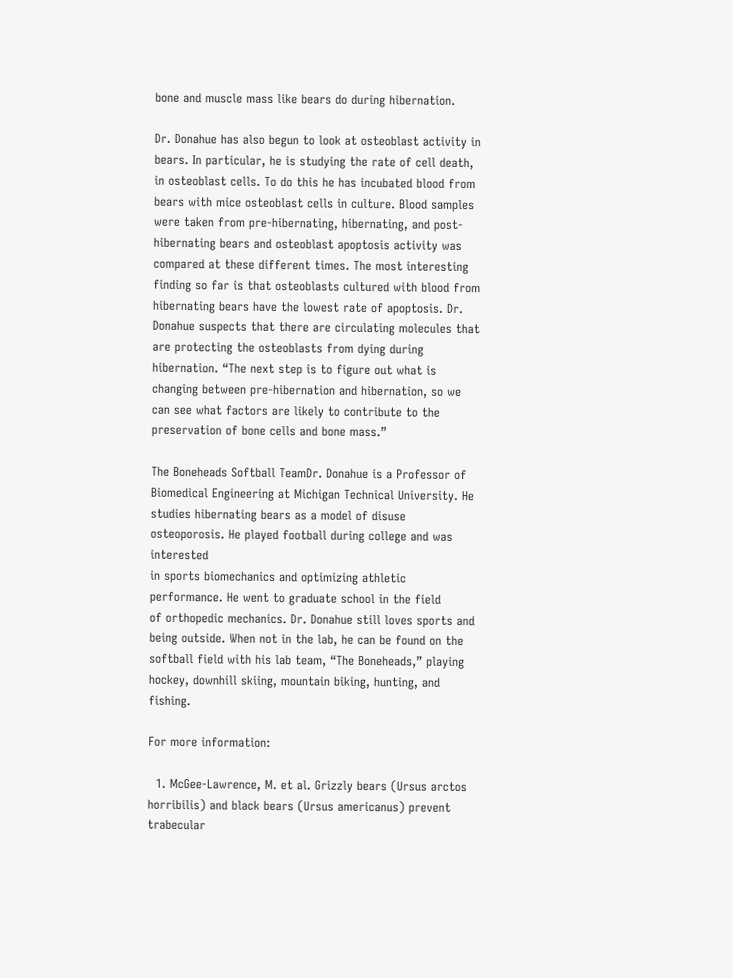bone and muscle mass like bears do during hibernation.

Dr. Donahue has also begun to look at osteoblast activity in bears. In particular, he is studying the rate of cell death, in osteoblast cells. To do this he has incubated blood from bears with mice osteoblast cells in culture. Blood samples were taken from pre-hibernating, hibernating, and post-hibernating bears and osteoblast apoptosis activity was compared at these different times. The most interesting finding so far is that osteoblasts cultured with blood from hibernating bears have the lowest rate of apoptosis. Dr. Donahue suspects that there are circulating molecules that are protecting the osteoblasts from dying during hibernation. “The next step is to figure out what is changing between pre-hibernation and hibernation, so we can see what factors are likely to contribute to the preservation of bone cells and bone mass.”

The Boneheads Softball TeamDr. Donahue is a Professor of Biomedical Engineering at Michigan Technical University. He studies hibernating bears as a model of disuse osteoporosis. He played football during college and was interested
in sports biomechanics and optimizing athletic performance. He went to graduate school in the field
of orthopedic mechanics. Dr. Donahue still loves sports and being outside. When not in the lab, he can be found on the softball field with his lab team, “The Boneheads,” playing hockey, downhill skiing, mountain biking, hunting, and fishing.

For more information:

  1. McGee-Lawrence, M. et al. Grizzly bears (Ursus arctos horribilis) and black bears (Ursus americanus) prevent trabecular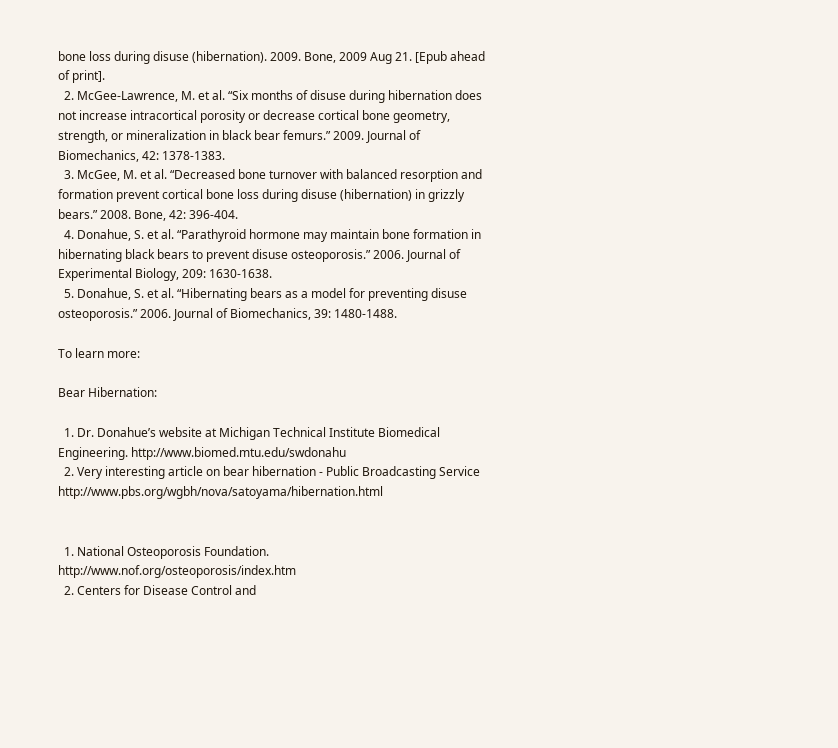bone loss during disuse (hibernation). 2009. Bone, 2009 Aug 21. [Epub ahead of print].
  2. McGee-Lawrence, M. et al. “Six months of disuse during hibernation does not increase intracortical porosity or decrease cortical bone geometry, strength, or mineralization in black bear femurs.” 2009. Journal of Biomechanics, 42: 1378-1383.
  3. McGee, M. et al. “Decreased bone turnover with balanced resorption and formation prevent cortical bone loss during disuse (hibernation) in grizzly bears.” 2008. Bone, 42: 396-404.
  4. Donahue, S. et al. “Parathyroid hormone may maintain bone formation in hibernating black bears to prevent disuse osteoporosis.” 2006. Journal of Experimental Biology, 209: 1630-1638.
  5. Donahue, S. et al. “Hibernating bears as a model for preventing disuse osteoporosis.” 2006. Journal of Biomechanics, 39: 1480-1488.

To learn more:

Bear Hibernation:

  1. Dr. Donahue’s website at Michigan Technical Institute Biomedical Engineering. http://www.biomed.mtu.edu/swdonahu
  2. Very interesting article on bear hibernation - Public Broadcasting Service http://www.pbs.org/wgbh/nova/satoyama/hibernation.html


  1. National Osteoporosis Foundation. http://www.nof.org/osteoporosis/index.htm
  2. Centers for Disease Control and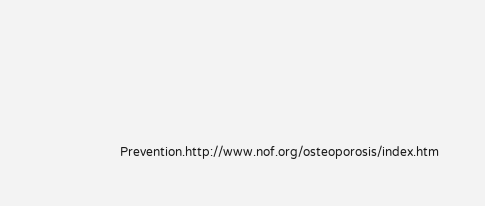Prevention.http://www.nof.org/osteoporosis/index.htm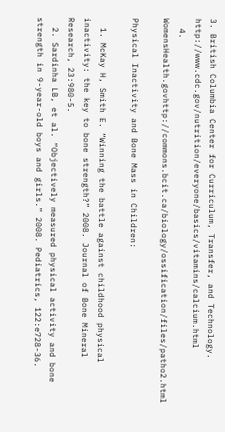3. British Columbia Center for Curriculum, Transfer, and Technology. http://www.cdc.gov/nutrition/everyone/basics/vitamins/calcium.html
  4. WomensHealth.govhttp://commons.bcit.ca/biology/ossification/files/patho2.html

Physical Inactivity and Bone Mass in Children:

  1. McKay H, Smith E. “Winning the battle against childhood physical inactivity: the key to bone strength?” 2008. Journal of Bone Mineral Research, 23:980-5.
  2. Sardinha LB, et al. “Objectively measured physical activity and bone strength in 9-year-old boys and girls.” 2008. Pediatrics, 122:e728-36.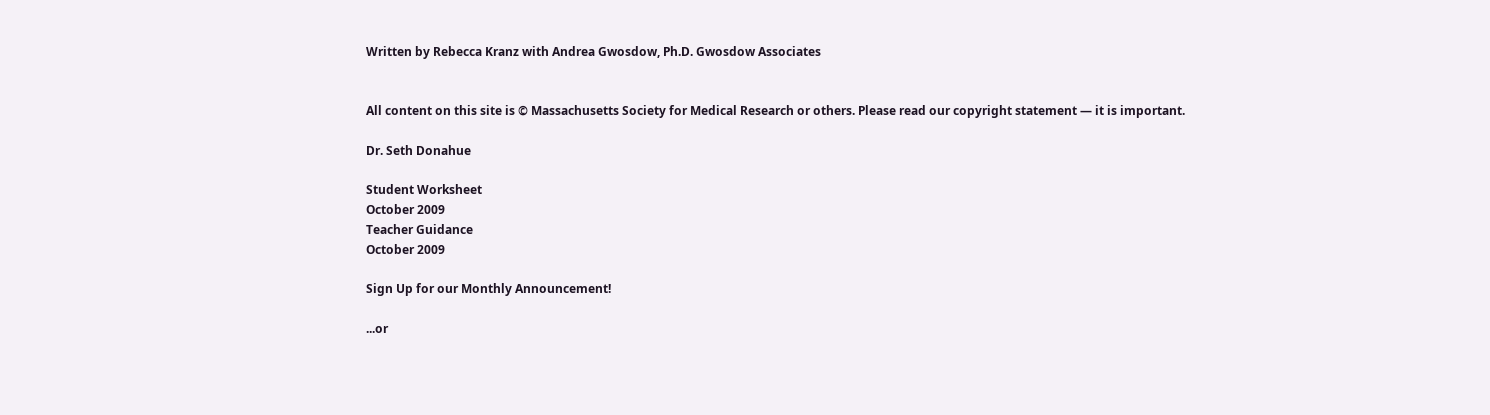Written by Rebecca Kranz with Andrea Gwosdow, Ph.D. Gwosdow Associates


All content on this site is © Massachusetts Society for Medical Research or others. Please read our copyright statement — it is important.

Dr. Seth Donahue

Student Worksheet
October 2009
Teacher Guidance
October 2009

Sign Up for our Monthly Announcement!

...or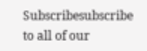Subscribesubscribe to all of our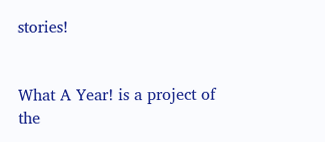stories!


What A Year! is a project of the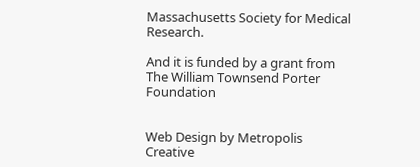Massachusetts Society for Medical Research.

And it is funded by a grant from The William Townsend Porter Foundation


Web Design by Metropolis Creative